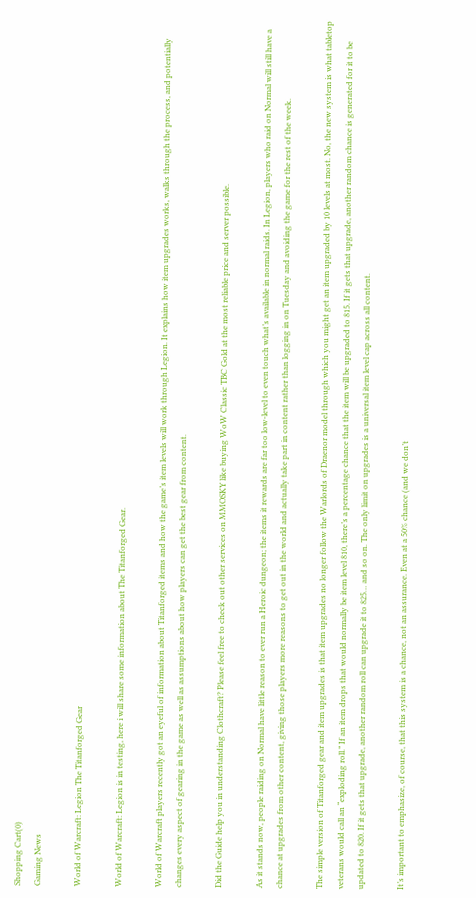Shopping Cart(0)
Gaming News

World of Warcraft: Legion The Titanforged Gear

World of Warcraft: Legion is in testing, here i will share some information about The Titanforged Gear.

World of Warcraft players recently got an eyeful of information about Titanforged items and how the game’s item levels will work through Legion. It explains how item upgrades works, walks through the process, and potentially changes every aspect of gearing in the game as well as assumptions about how players can get the best gear from content.

Did the Guide help you in understanding Clothcraft? Please feel free to check out other services on MMOSKY like buying WoW Classic TBC Gold at the most reliable price and server possible.

As it stands now, people raiding on Normal have little reason to ever run a Heroic dungeon; the items it rewards are far too low-level to even touch what’s available in normal raids. In Legion, players who raid on Normal will still have a chance at upgrades from other content, giving those players more reasons to get out in the world and actually take part in content rather than logging in on Tuesday and avoiding the game for the rest of the week.

The simple version of Titanforged gear and item upgrades is that item upgrades no longer follow the Warlords of Draenor model through which you might get an item upgraded by 10 levels at most. No, the new system is what tabletop veterans would call an “exploding roll.” If an item drops that would normally be item level 810, there’s a percentage chance that the item will be upgraded to 815. If it gets that upgrade, another random chance is generated for it to be updated to 820. If it gets that upgrade, another random roll can upgrade it to 825… and so on. The only limit on upgrades is a universal item level cap across all content.

It’s important to emphasize, of course, that this system is a chance, not an assurance. Even at a 50% chance (and we don’t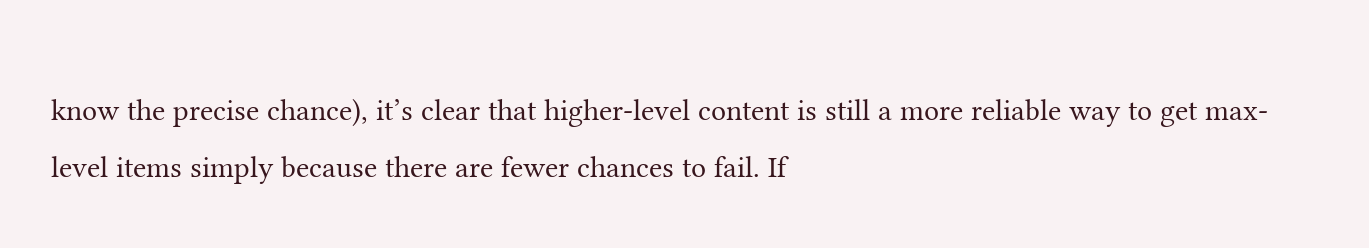know the precise chance), it’s clear that higher-level content is still a more reliable way to get max-level items simply because there are fewer chances to fail. If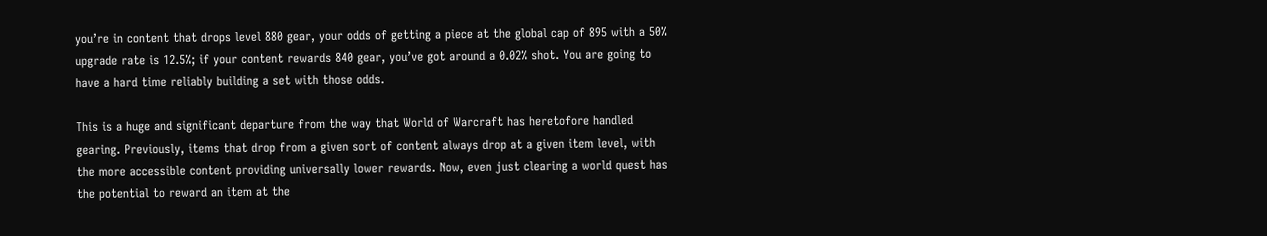you’re in content that drops level 880 gear, your odds of getting a piece at the global cap of 895 with a 50% upgrade rate is 12.5%; if your content rewards 840 gear, you’ve got around a 0.02% shot. You are going to have a hard time reliably building a set with those odds.

This is a huge and significant departure from the way that World of Warcraft has heretofore handled gearing. Previously, items that drop from a given sort of content always drop at a given item level, with the more accessible content providing universally lower rewards. Now, even just clearing a world quest has the potential to reward an item at the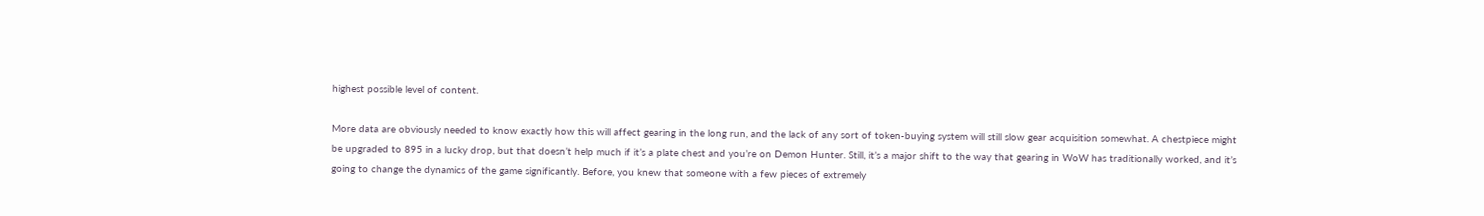highest possible level of content.

More data are obviously needed to know exactly how this will affect gearing in the long run, and the lack of any sort of token-buying system will still slow gear acquisition somewhat. A chestpiece might be upgraded to 895 in a lucky drop, but that doesn’t help much if it’s a plate chest and you’re on Demon Hunter. Still, it’s a major shift to the way that gearing in WoW has traditionally worked, and it’s going to change the dynamics of the game significantly. Before, you knew that someone with a few pieces of extremely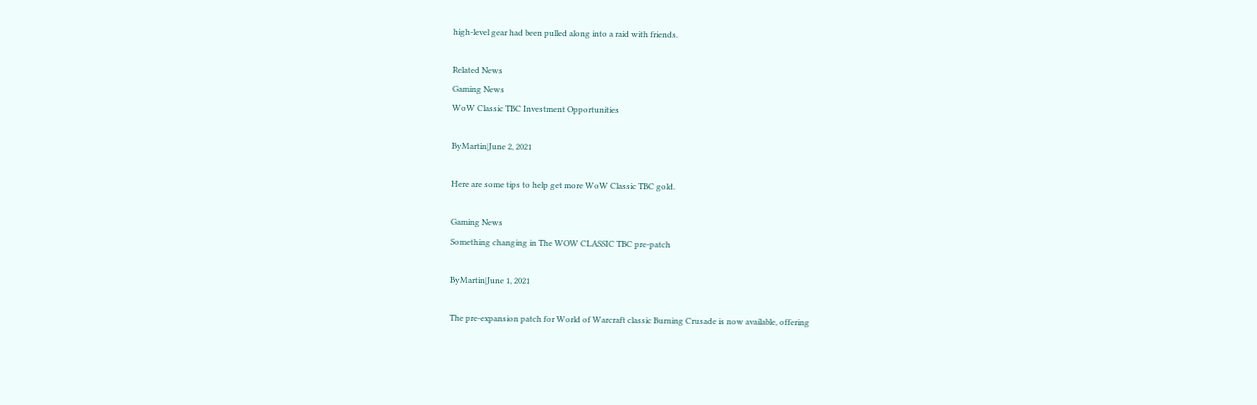high-level gear had been pulled along into a raid with friends.

Related News
Gaming News
WoW Classic TBC Investment Opportunities

ByMartin|June 2, 2021

Here are some tips to help get more WoW Classic TBC gold.

Gaming News
Something changing in The WOW CLASSIC TBC pre-patch

ByMartin|June 1, 2021

The pre-expansion patch for World of Warcraft classic Burning Crusade is now available, offering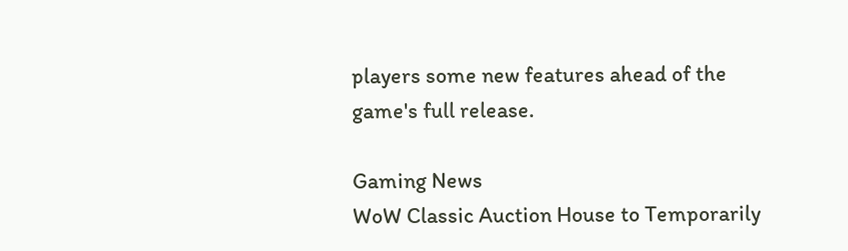players some new features ahead of the game's full release.

Gaming News
WoW Classic Auction House to Temporarily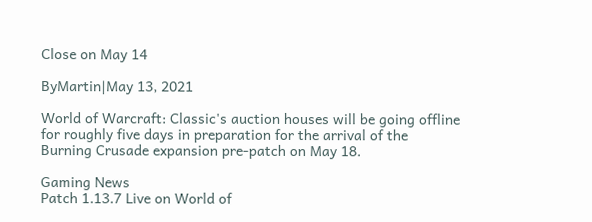Close on May 14

ByMartin|May 13, 2021

World of Warcraft: Classic's auction houses will be going offline for roughly five days in preparation for the arrival of the Burning Crusade expansion pre-patch on May 18.

Gaming News
Patch 1.13.7 Live on World of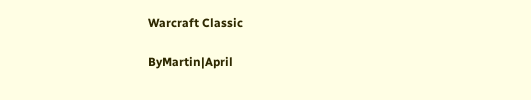Warcraft Classic

ByMartin|April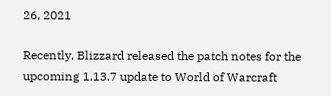26, 2021

Recently, Blizzard released the patch notes for the upcoming 1.13.7 update to World of Warcraft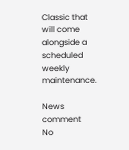Classic that will come alongside a scheduled weekly maintenance.

News comment
No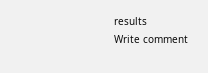results
Write comment